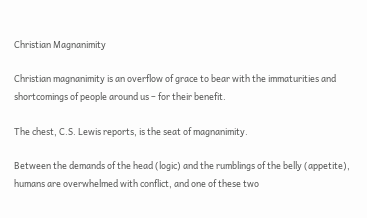Christian Magnanimity

Christian magnanimity is an overflow of grace to bear with the immaturities and shortcomings of people around us – for their benefit.

The chest, C.S. Lewis reports, is the seat of magnanimity.

Between the demands of the head (logic) and the rumblings of the belly (appetite), humans are overwhelmed with conflict, and one of these two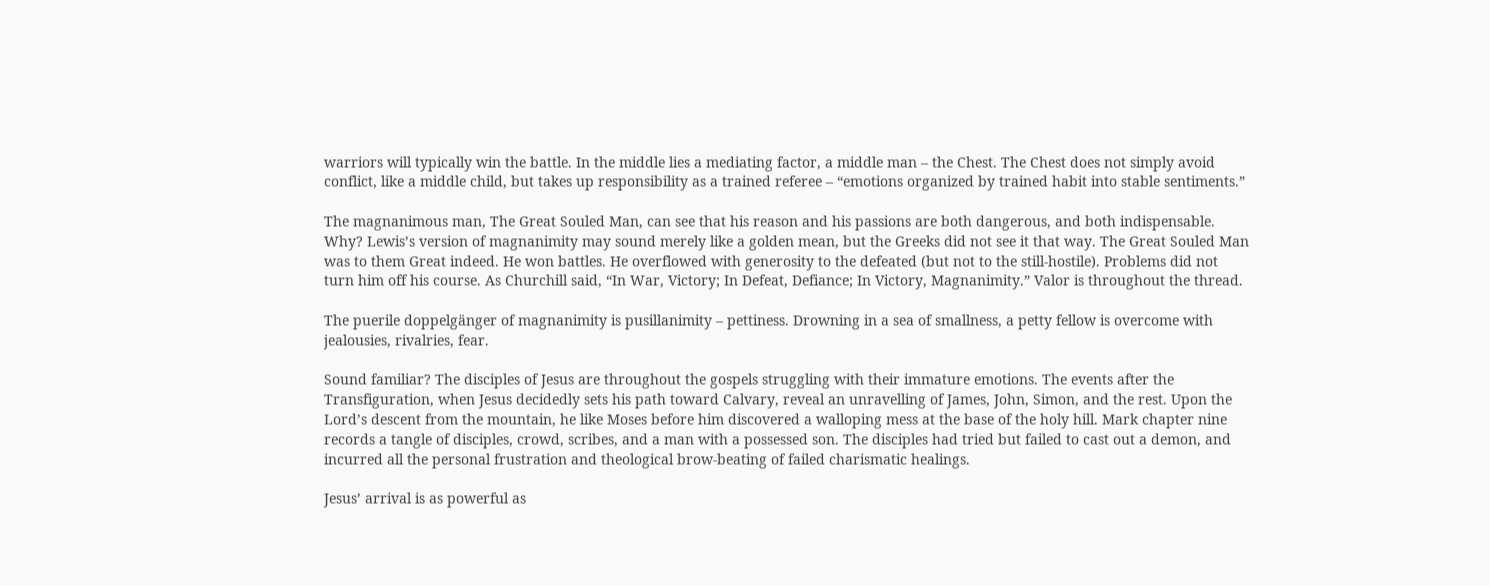warriors will typically win the battle. In the middle lies a mediating factor, a middle man – the Chest. The Chest does not simply avoid conflict, like a middle child, but takes up responsibility as a trained referee – “emotions organized by trained habit into stable sentiments.”

The magnanimous man, The Great Souled Man, can see that his reason and his passions are both dangerous, and both indispensable. Why? Lewis’s version of magnanimity may sound merely like a golden mean, but the Greeks did not see it that way. The Great Souled Man was to them Great indeed. He won battles. He overflowed with generosity to the defeated (but not to the still-hostile). Problems did not turn him off his course. As Churchill said, “In War, Victory; In Defeat, Defiance; In Victory, Magnanimity.” Valor is throughout the thread.

The puerile doppelgänger of magnanimity is pusillanimity – pettiness. Drowning in a sea of smallness, a petty fellow is overcome with jealousies, rivalries, fear.

Sound familiar? The disciples of Jesus are throughout the gospels struggling with their immature emotions. The events after the Transfiguration, when Jesus decidedly sets his path toward Calvary, reveal an unravelling of James, John, Simon, and the rest. Upon the Lord’s descent from the mountain, he like Moses before him discovered a walloping mess at the base of the holy hill. Mark chapter nine records a tangle of disciples, crowd, scribes, and a man with a possessed son. The disciples had tried but failed to cast out a demon, and incurred all the personal frustration and theological brow-beating of failed charismatic healings.

Jesus’ arrival is as powerful as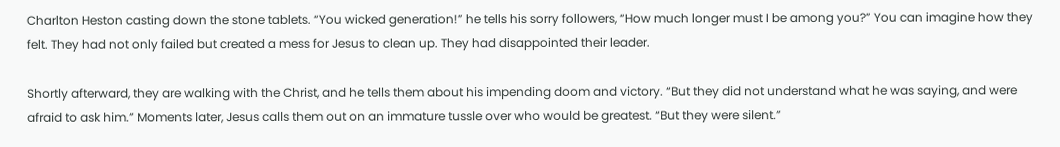Charlton Heston casting down the stone tablets. “You wicked generation!” he tells his sorry followers, “How much longer must I be among you?” You can imagine how they felt. They had not only failed but created a mess for Jesus to clean up. They had disappointed their leader.

Shortly afterward, they are walking with the Christ, and he tells them about his impending doom and victory. “But they did not understand what he was saying, and were afraid to ask him.” Moments later, Jesus calls them out on an immature tussle over who would be greatest. “But they were silent.”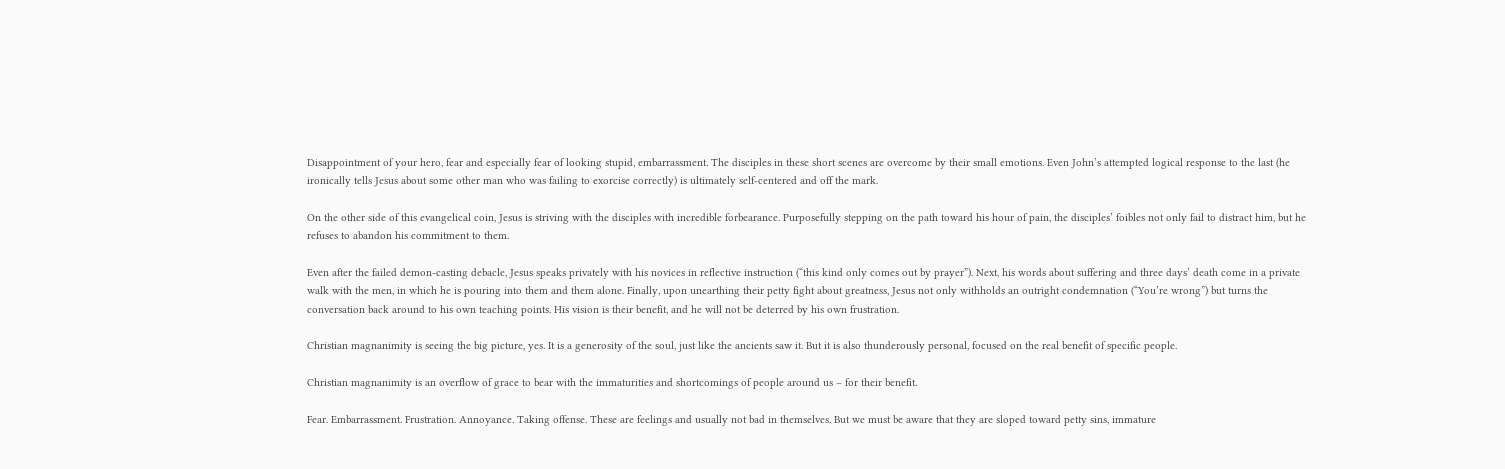Disappointment of your hero, fear and especially fear of looking stupid, embarrassment. The disciples in these short scenes are overcome by their small emotions. Even John’s attempted logical response to the last (he ironically tells Jesus about some other man who was failing to exorcise correctly) is ultimately self-centered and off the mark.

On the other side of this evangelical coin, Jesus is striving with the disciples with incredible forbearance. Purposefully stepping on the path toward his hour of pain, the disciples’ foibles not only fail to distract him, but he refuses to abandon his commitment to them.

Even after the failed demon-casting debacle, Jesus speaks privately with his novices in reflective instruction (“this kind only comes out by prayer”). Next, his words about suffering and three days’ death come in a private walk with the men, in which he is pouring into them and them alone. Finally, upon unearthing their petty fight about greatness, Jesus not only withholds an outright condemnation (“You’re wrong”) but turns the conversation back around to his own teaching points. His vision is their benefit, and he will not be deterred by his own frustration.

Christian magnanimity is seeing the big picture, yes. It is a generosity of the soul, just like the ancients saw it. But it is also thunderously personal, focused on the real benefit of specific people.

Christian magnanimity is an overflow of grace to bear with the immaturities and shortcomings of people around us – for their benefit.

Fear. Embarrassment. Frustration. Annoyance. Taking offense. These are feelings and usually not bad in themselves. But we must be aware that they are sloped toward petty sins, immature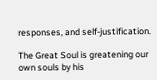responses, and self-justification.

The Great Soul is greatening our own souls by his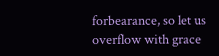forbearance, so let us overflow with grace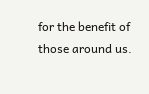for the benefit of those around us.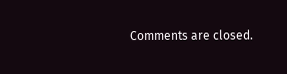Comments are closed.